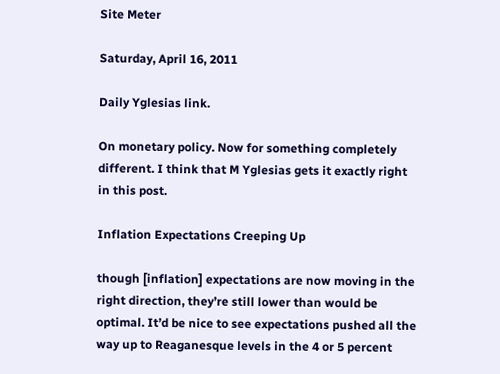Site Meter

Saturday, April 16, 2011

Daily Yglesias link.

On monetary policy. Now for something completely different. I think that M Yglesias gets it exactly right in this post.

Inflation Expectations Creeping Up

though [inflation] expectations are now moving in the right direction, they’re still lower than would be optimal. It’d be nice to see expectations pushed all the way up to Reaganesque levels in the 4 or 5 percent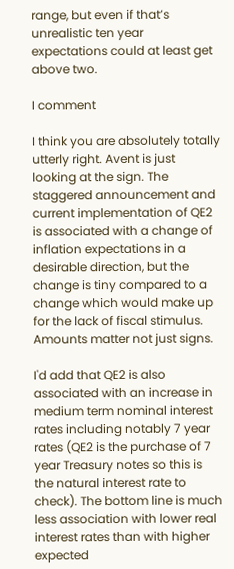range, but even if that’s unrealistic ten year expectations could at least get above two.

I comment

I think you are absolutely totally utterly right. Avent is just looking at the sign. The staggered announcement and current implementation of QE2 is associated with a change of inflation expectations in a desirable direction, but the change is tiny compared to a change which would make up for the lack of fiscal stimulus. Amounts matter not just signs.

I'd add that QE2 is also associated with an increase in medium term nominal interest rates including notably 7 year rates (QE2 is the purchase of 7 year Treasury notes so this is the natural interest rate to check). The bottom line is much less association with lower real interest rates than with higher expected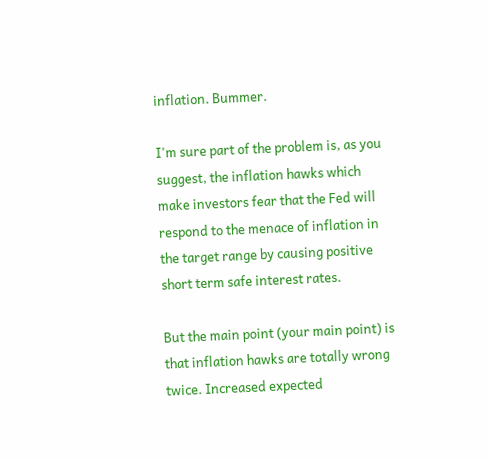inflation. Bummer.

I'm sure part of the problem is, as you suggest, the inflation hawks which make investors fear that the Fed will respond to the menace of inflation in the target range by causing positive short term safe interest rates.

But the main point (your main point) is that inflation hawks are totally wrong twice. Increased expected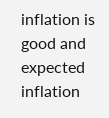inflation is good and expected inflation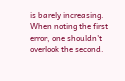is barely increasing. When noting the first error, one shouldn't overlook the second.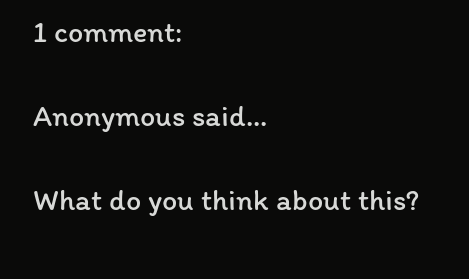1 comment:

Anonymous said...

What do you think about this?